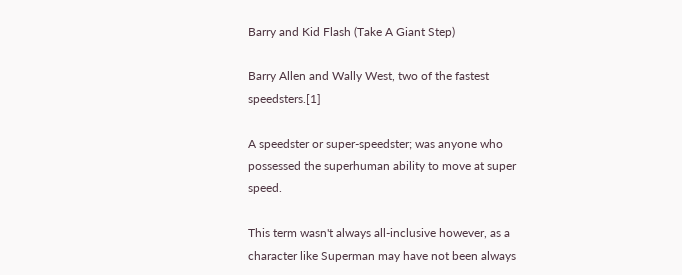Barry and Kid Flash (Take A Giant Step)

Barry Allen and Wally West, two of the fastest speedsters.[1]

A speedster or super-speedster; was anyone who possessed the superhuman ability to move at super speed.

This term wasn't always all-inclusive however, as a character like Superman may have not been always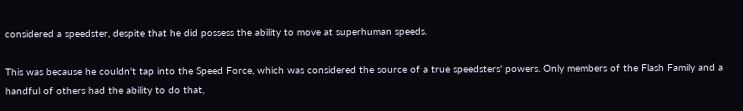considered a speedster, despite that he did possess the ability to move at superhuman speeds.

This was because he couldn't tap into the Speed Force, which was considered the source of a true speedsters' powers. Only members of the Flash Family and a handful of others had the ability to do that,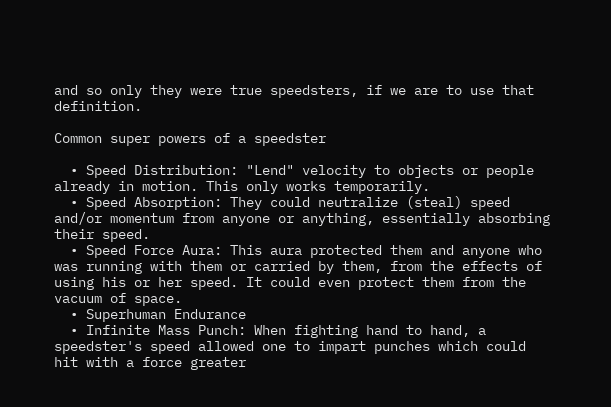and so only they were true speedsters, if we are to use that definition.

Common super powers of a speedster

  • Speed Distribution: "Lend" velocity to objects or people already in motion. This only works temporarily.
  • Speed Absorption: They could neutralize (steal) speed and/or momentum from anyone or anything, essentially absorbing their speed.
  • Speed Force Aura: This aura protected them and anyone who was running with them or carried by them, from the effects of using his or her speed. It could even protect them from the vacuum of space.
  • Superhuman Endurance
  • Infinite Mass Punch: When fighting hand to hand, a speedster's speed allowed one to impart punches which could hit with a force greater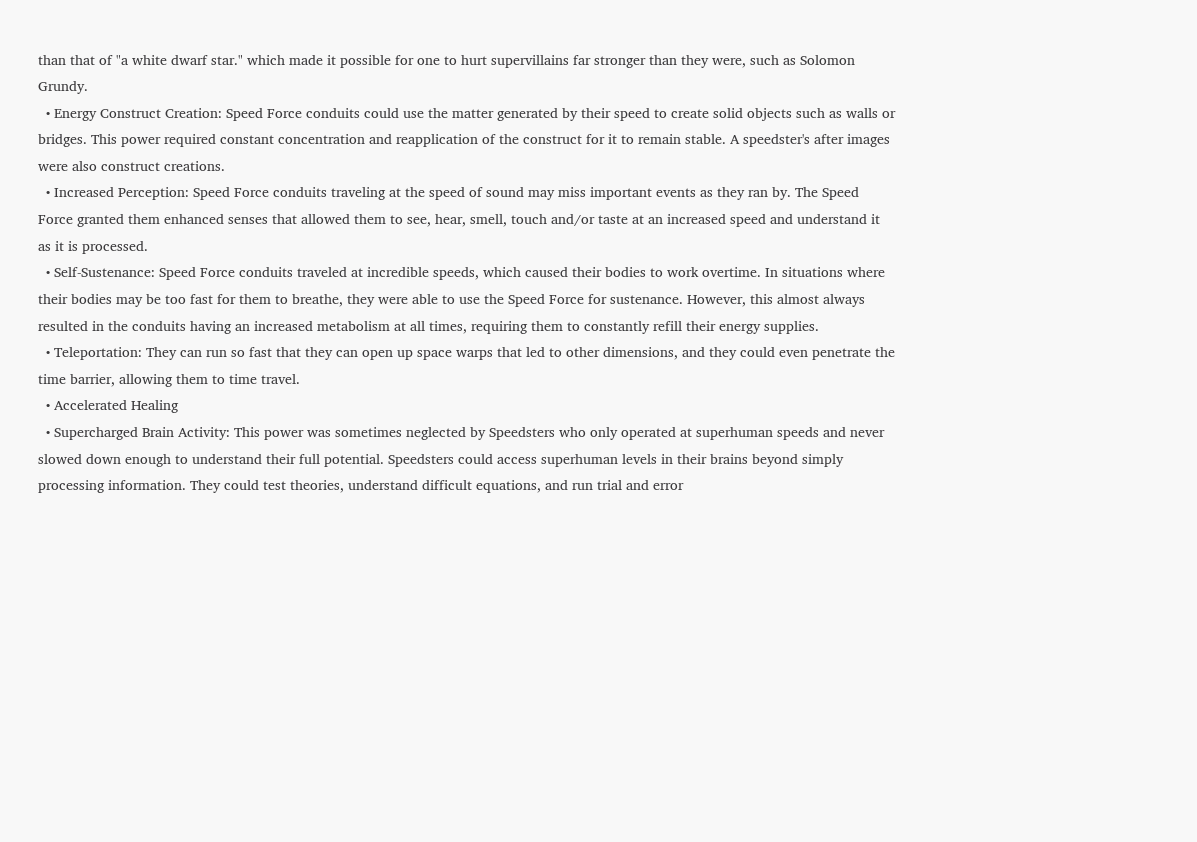than that of "a white dwarf star." which made it possible for one to hurt supervillains far stronger than they were, such as Solomon Grundy.
  • Energy Construct Creation: Speed Force conduits could use the matter generated by their speed to create solid objects such as walls or bridges. This power required constant concentration and reapplication of the construct for it to remain stable. A speedster's after images were also construct creations.
  • Increased Perception: Speed Force conduits traveling at the speed of sound may miss important events as they ran by. The Speed Force granted them enhanced senses that allowed them to see, hear, smell, touch and/or taste at an increased speed and understand it as it is processed.
  • Self-Sustenance: Speed Force conduits traveled at incredible speeds, which caused their bodies to work overtime. In situations where their bodies may be too fast for them to breathe, they were able to use the Speed Force for sustenance. However, this almost always resulted in the conduits having an increased metabolism at all times, requiring them to constantly refill their energy supplies.
  • Teleportation: They can run so fast that they can open up space warps that led to other dimensions, and they could even penetrate the time barrier, allowing them to time travel.
  • Accelerated Healing
  • Supercharged Brain Activity: This power was sometimes neglected by Speedsters who only operated at superhuman speeds and never slowed down enough to understand their full potential. Speedsters could access superhuman levels in their brains beyond simply processing information. They could test theories, understand difficult equations, and run trial and error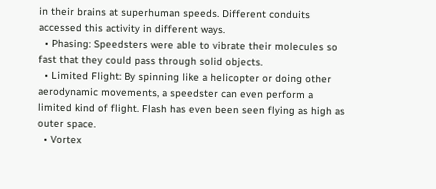in their brains at superhuman speeds. Different conduits accessed this activity in different ways.
  • Phasing: Speedsters were able to vibrate their molecules so fast that they could pass through solid objects.
  • Limited Flight: By spinning like a helicopter or doing other aerodynamic movements, a speedster can even perform a limited kind of flight. Flash has even been seen flying as high as outer space.
  • Vortex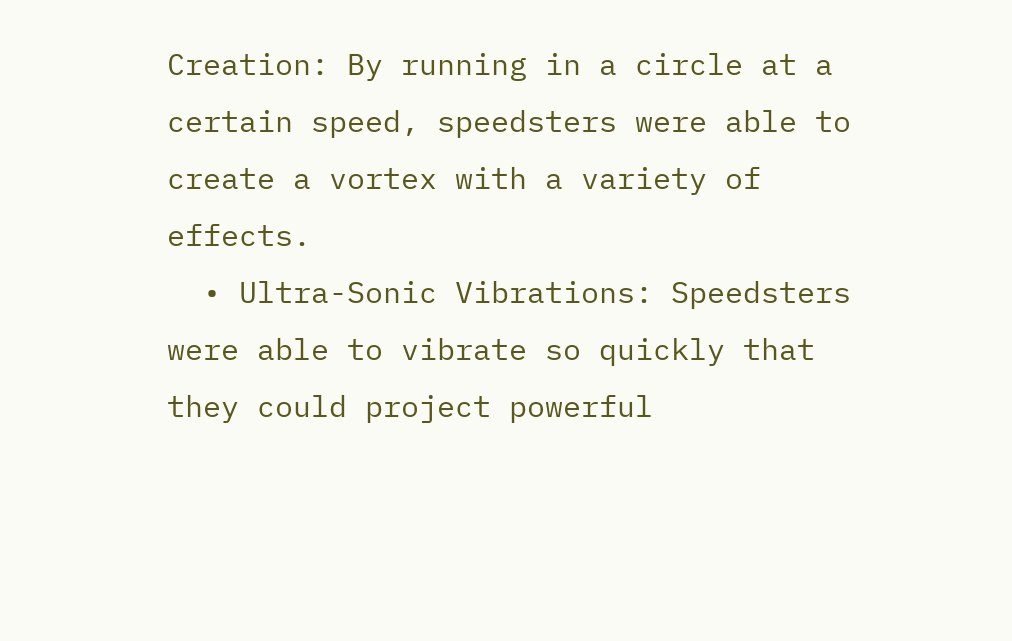Creation: By running in a circle at a certain speed, speedsters were able to create a vortex with a variety of effects.
  • Ultra-Sonic Vibrations: Speedsters were able to vibrate so quickly that they could project powerful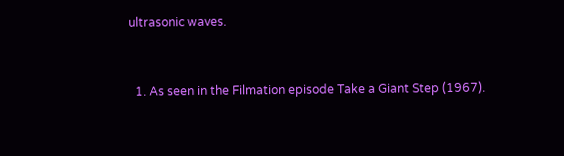ultrasonic waves.


  1. As seen in the Filmation episode Take a Giant Step (1967).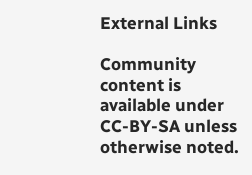External Links

Community content is available under CC-BY-SA unless otherwise noted.